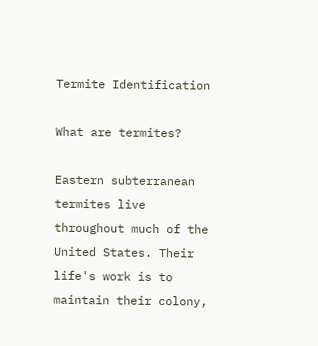Termite Identification

What are termites?

Eastern subterranean termites live throughout much of the United States. Their life's work is to maintain their colony,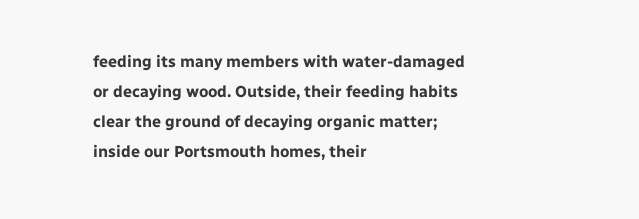feeding its many members with water-damaged or decaying wood. Outside, their feeding habits clear the ground of decaying organic matter; inside our Portsmouth homes, their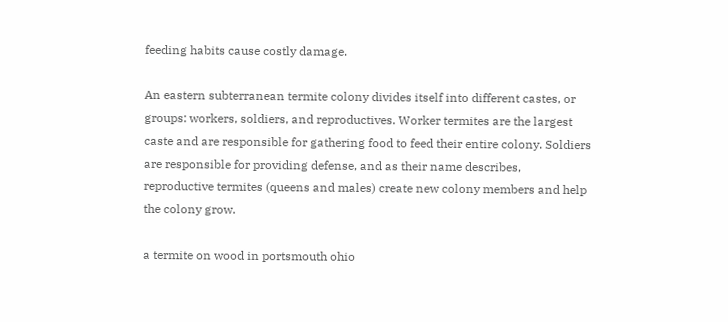feeding habits cause costly damage.

An eastern subterranean termite colony divides itself into different castes, or groups: workers, soldiers, and reproductives. Worker termites are the largest caste and are responsible for gathering food to feed their entire colony. Soldiers are responsible for providing defense, and as their name describes, reproductive termites (queens and males) create new colony members and help the colony grow.

a termite on wood in portsmouth ohio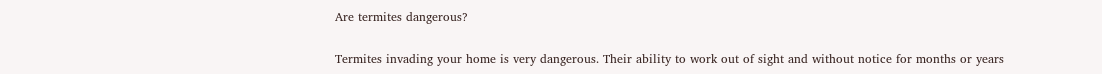Are termites dangerous?

Termites invading your home is very dangerous. Their ability to work out of sight and without notice for months or years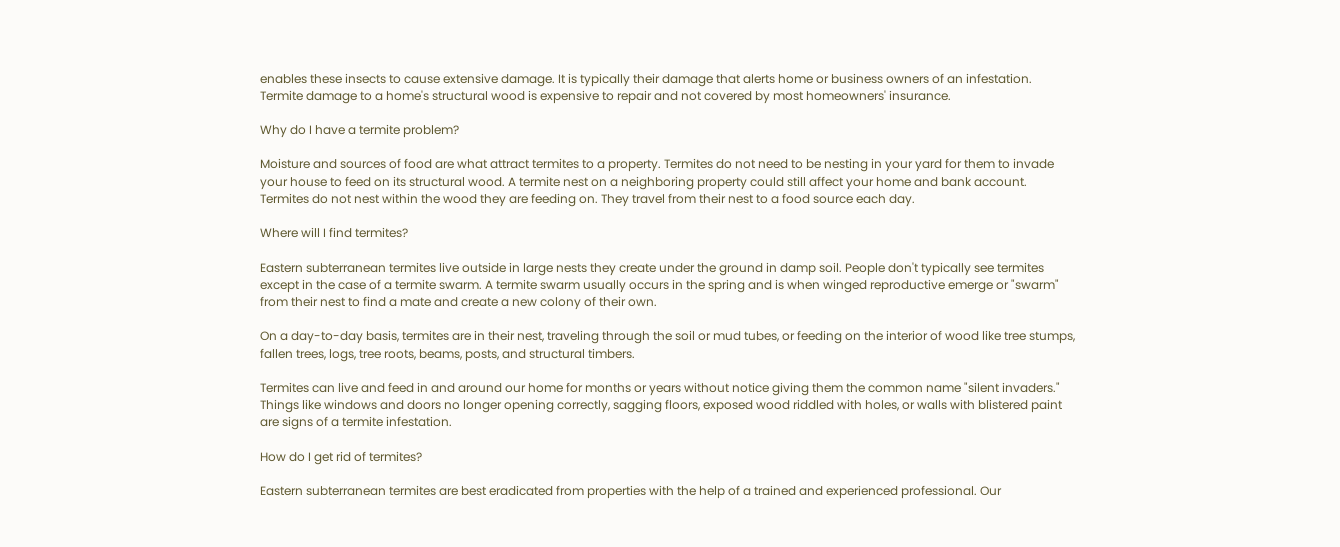enables these insects to cause extensive damage. It is typically their damage that alerts home or business owners of an infestation. Termite damage to a home's structural wood is expensive to repair and not covered by most homeowners' insurance.

Why do I have a termite problem?

Moisture and sources of food are what attract termites to a property. Termites do not need to be nesting in your yard for them to invade your house to feed on its structural wood. A termite nest on a neighboring property could still affect your home and bank account. Termites do not nest within the wood they are feeding on. They travel from their nest to a food source each day.

Where will I find termites?

Eastern subterranean termites live outside in large nests they create under the ground in damp soil. People don't typically see termites except in the case of a termite swarm. A termite swarm usually occurs in the spring and is when winged reproductive emerge or "swarm" from their nest to find a mate and create a new colony of their own.

On a day-to-day basis, termites are in their nest, traveling through the soil or mud tubes, or feeding on the interior of wood like tree stumps, fallen trees, logs, tree roots, beams, posts, and structural timbers.

Termites can live and feed in and around our home for months or years without notice giving them the common name "silent invaders." Things like windows and doors no longer opening correctly, sagging floors, exposed wood riddled with holes, or walls with blistered paint are signs of a termite infestation.

How do I get rid of termites?

Eastern subterranean termites are best eradicated from properties with the help of a trained and experienced professional. Our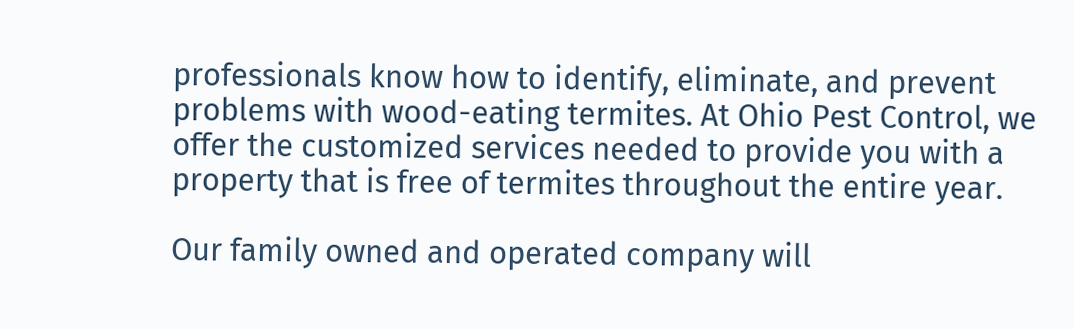professionals know how to identify, eliminate, and prevent problems with wood-eating termites. At Ohio Pest Control, we offer the customized services needed to provide you with a property that is free of termites throughout the entire year.

Our family owned and operated company will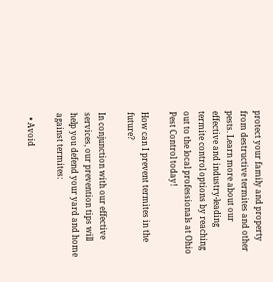protect your family and property from destructive termites and other pests. Learn more about our effective and industry-leading termite control options by reaching out to the local professionals at Ohio Pest Control today!

How can I prevent termites in the future?

In conjunction with our effective services, our prevention tips will help you defend your yard and home against termites:

  • Avoid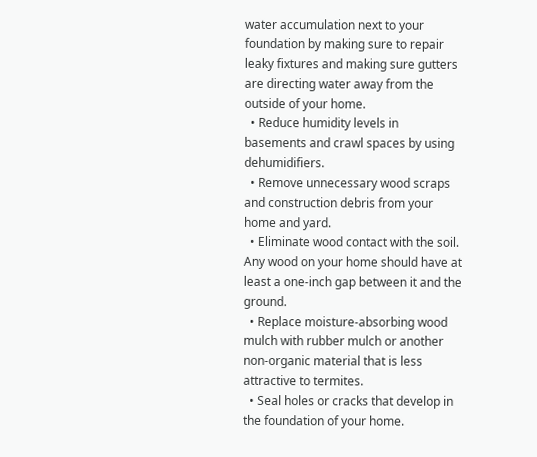water accumulation next to your foundation by making sure to repair leaky fixtures and making sure gutters are directing water away from the outside of your home.
  • Reduce humidity levels in basements and crawl spaces by using dehumidifiers.
  • Remove unnecessary wood scraps and construction debris from your home and yard.
  • Eliminate wood contact with the soil. Any wood on your home should have at least a one-inch gap between it and the ground.
  • Replace moisture-absorbing wood mulch with rubber mulch or another non-organic material that is less attractive to termites.
  • Seal holes or cracks that develop in the foundation of your home.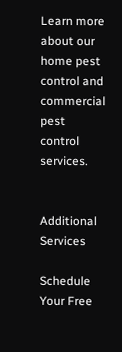Learn more about our home pest control and commercial pest control services.


Additional Services

Schedule Your Free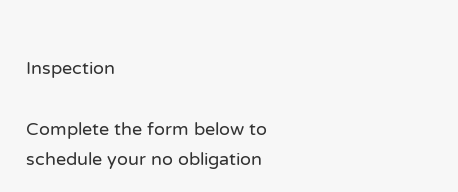Inspection

Complete the form below to schedule your no obligation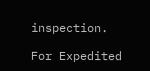inspection.

For Expedited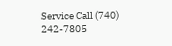Service Call (740) 242-7805